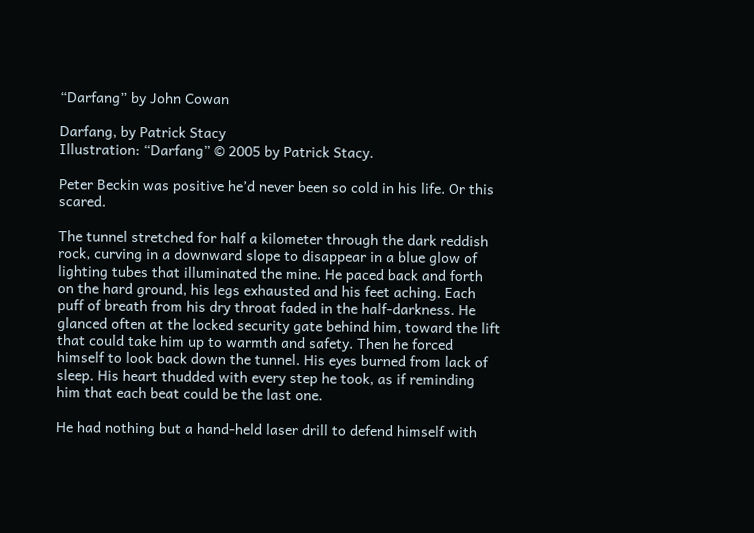“Darfang” by John Cowan

Darfang, by Patrick Stacy
Illustration: “Darfang” © 2005 by Patrick Stacy.

Peter Beckin was positive he’d never been so cold in his life. Or this scared.

The tunnel stretched for half a kilometer through the dark reddish rock, curving in a downward slope to disappear in a blue glow of lighting tubes that illuminated the mine. He paced back and forth on the hard ground, his legs exhausted and his feet aching. Each puff of breath from his dry throat faded in the half-darkness. He glanced often at the locked security gate behind him, toward the lift that could take him up to warmth and safety. Then he forced himself to look back down the tunnel. His eyes burned from lack of sleep. His heart thudded with every step he took, as if reminding him that each beat could be the last one.

He had nothing but a hand-held laser drill to defend himself with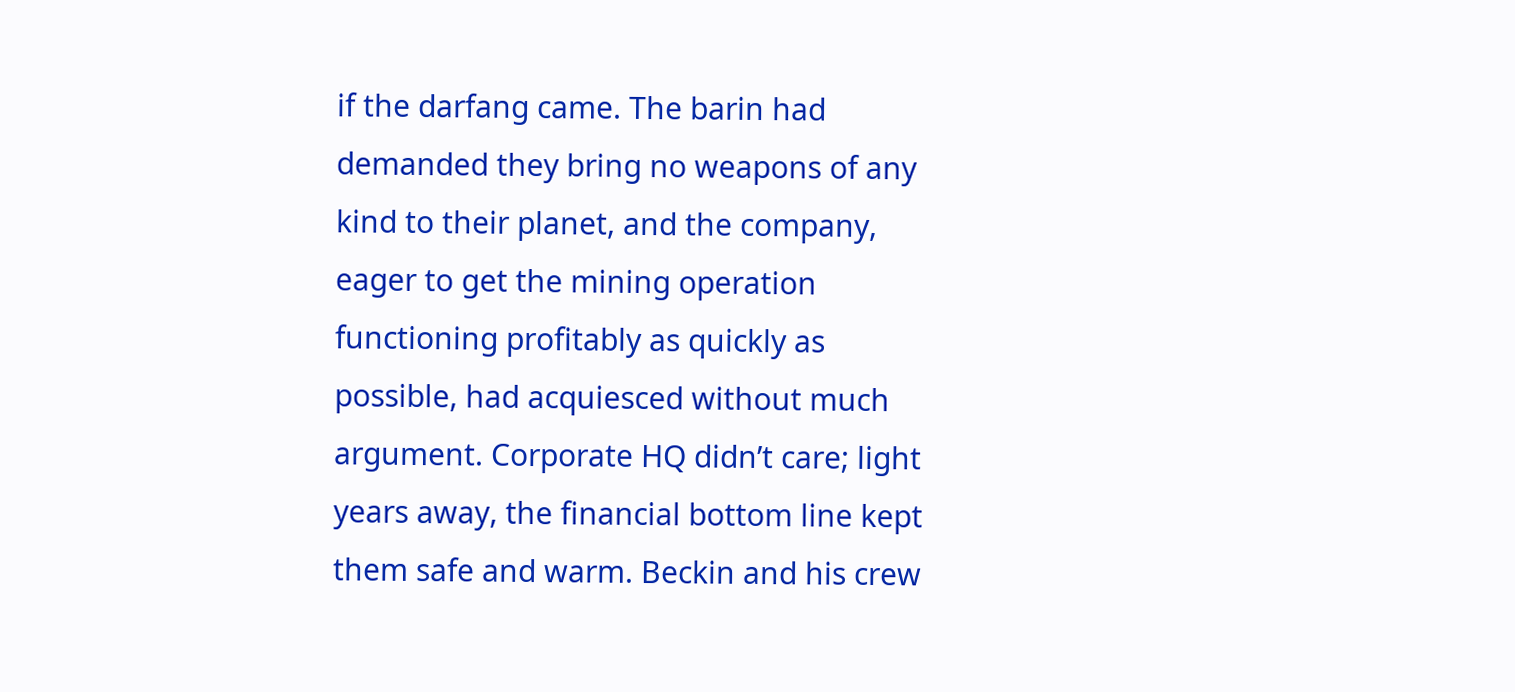if the darfang came. The barin had demanded they bring no weapons of any kind to their planet, and the company, eager to get the mining operation functioning profitably as quickly as possible, had acquiesced without much argument. Corporate HQ didn’t care; light years away, the financial bottom line kept them safe and warm. Beckin and his crew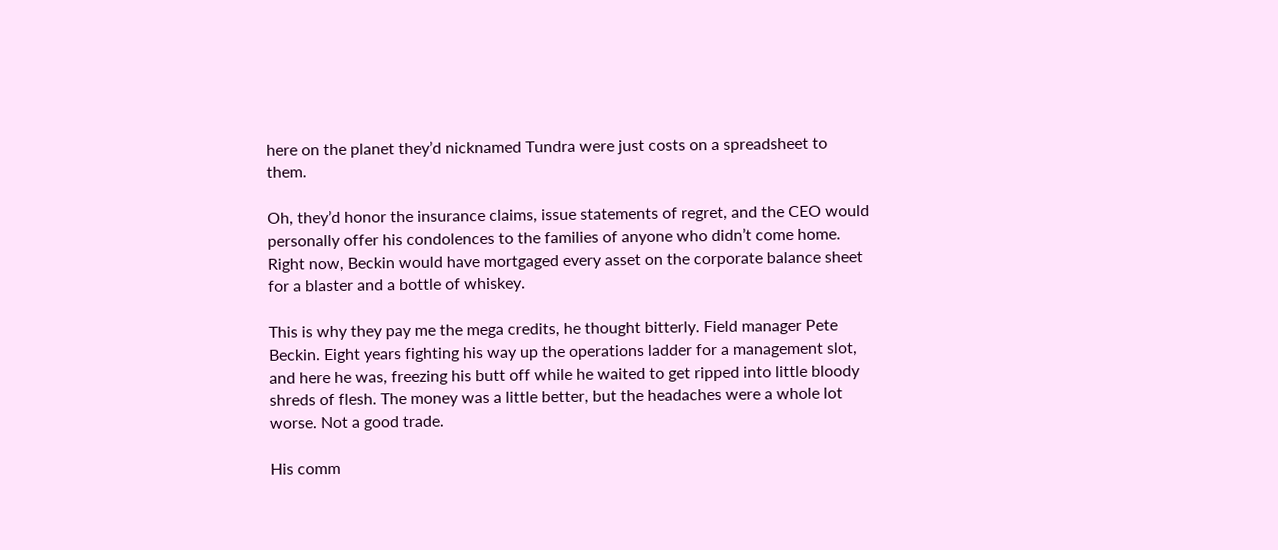here on the planet they’d nicknamed Tundra were just costs on a spreadsheet to them.

Oh, they’d honor the insurance claims, issue statements of regret, and the CEO would personally offer his condolences to the families of anyone who didn’t come home. Right now, Beckin would have mortgaged every asset on the corporate balance sheet for a blaster and a bottle of whiskey.

This is why they pay me the mega credits, he thought bitterly. Field manager Pete Beckin. Eight years fighting his way up the operations ladder for a management slot, and here he was, freezing his butt off while he waited to get ripped into little bloody shreds of flesh. The money was a little better, but the headaches were a whole lot worse. Not a good trade.

His comm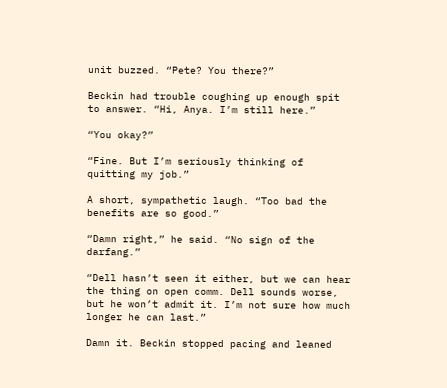unit buzzed. “Pete? You there?”

Beckin had trouble coughing up enough spit to answer. “Hi, Anya. I’m still here.”

“You okay?”

“Fine. But I’m seriously thinking of quitting my job.”

A short, sympathetic laugh. “Too bad the benefits are so good.”

“Damn right,” he said. “No sign of the darfang.”

“Dell hasn’t seen it either, but we can hear the thing on open comm. Dell sounds worse, but he won’t admit it. I’m not sure how much longer he can last.”

Damn it. Beckin stopped pacing and leaned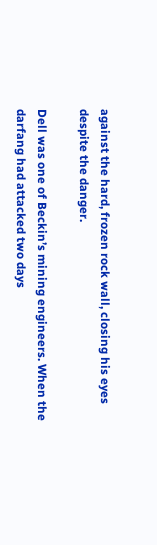against the hard, frozen rock wall, closing his eyes despite the danger.

Dell was one of Beckin’s mining engineers. When the darfang had attacked two days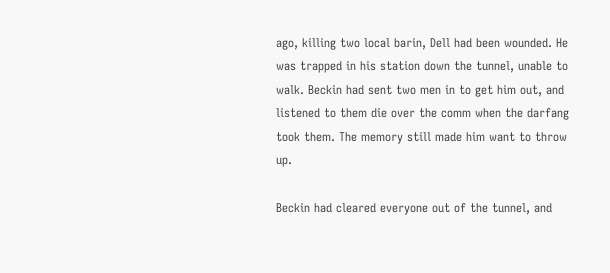ago, killing two local barin, Dell had been wounded. He was trapped in his station down the tunnel, unable to walk. Beckin had sent two men in to get him out, and listened to them die over the comm when the darfang took them. The memory still made him want to throw up.

Beckin had cleared everyone out of the tunnel, and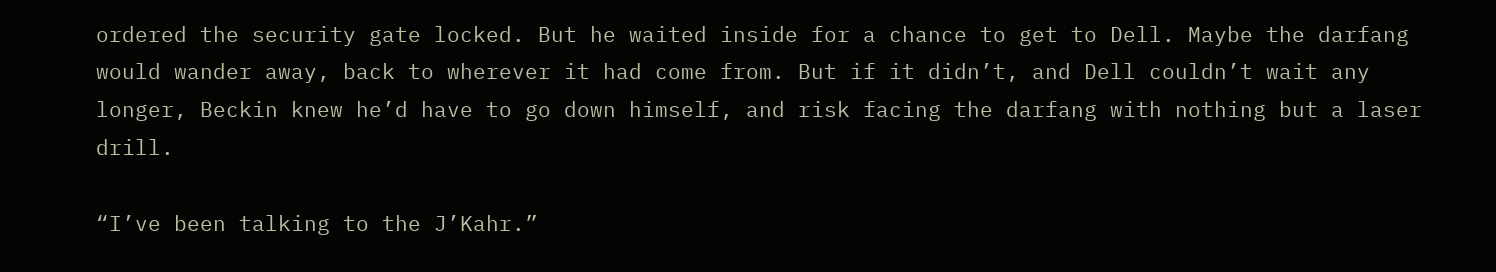ordered the security gate locked. But he waited inside for a chance to get to Dell. Maybe the darfang would wander away, back to wherever it had come from. But if it didn’t, and Dell couldn’t wait any longer, Beckin knew he’d have to go down himself, and risk facing the darfang with nothing but a laser drill.

“I’ve been talking to the J’Kahr.”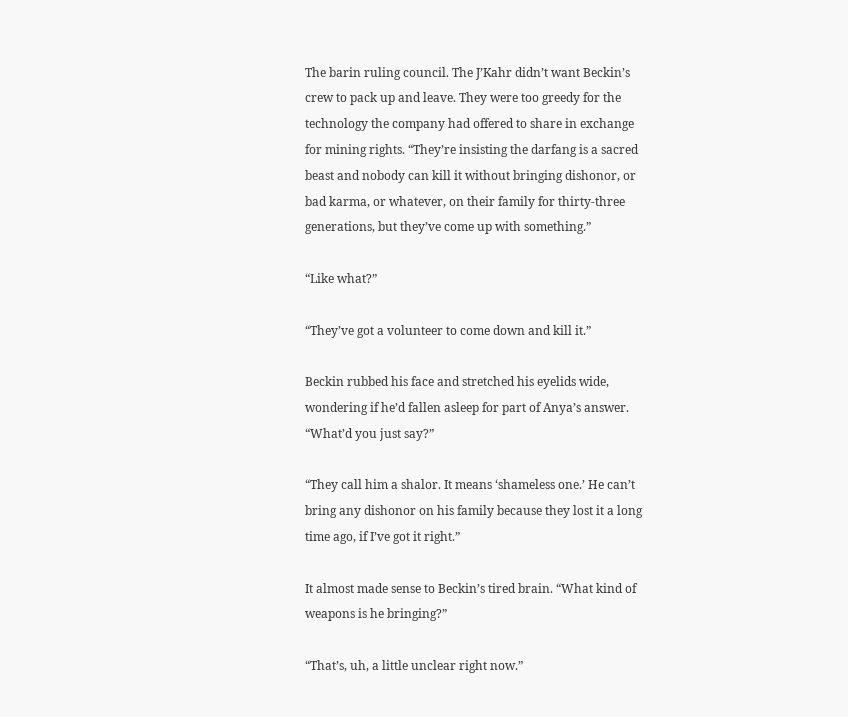The barin ruling council. The J’Kahr didn’t want Beckin’s crew to pack up and leave. They were too greedy for the technology the company had offered to share in exchange for mining rights. “They’re insisting the darfang is a sacred beast and nobody can kill it without bringing dishonor, or bad karma, or whatever, on their family for thirty-three generations, but they’ve come up with something.”

“Like what?”

“They’ve got a volunteer to come down and kill it.”

Beckin rubbed his face and stretched his eyelids wide, wondering if he’d fallen asleep for part of Anya’s answer. “What’d you just say?”

“They call him a shalor. It means ‘shameless one.’ He can’t bring any dishonor on his family because they lost it a long time ago, if I’ve got it right.”

It almost made sense to Beckin’s tired brain. “What kind of weapons is he bringing?”

“That’s, uh, a little unclear right now.”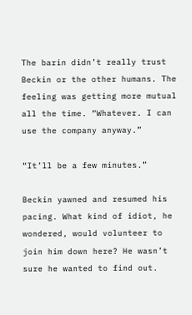The barin didn’t really trust Beckin or the other humans. The feeling was getting more mutual all the time. “Whatever. I can use the company anyway.”

“It’ll be a few minutes.”

Beckin yawned and resumed his pacing. What kind of idiot, he wondered, would volunteer to join him down here? He wasn’t sure he wanted to find out.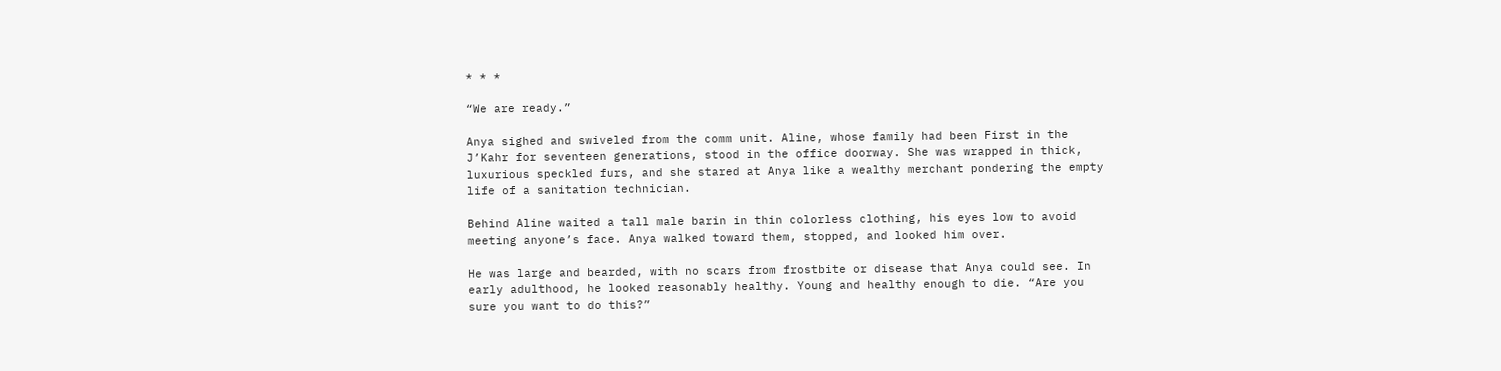* * *

“We are ready.”

Anya sighed and swiveled from the comm unit. Aline, whose family had been First in the J’Kahr for seventeen generations, stood in the office doorway. She was wrapped in thick, luxurious speckled furs, and she stared at Anya like a wealthy merchant pondering the empty life of a sanitation technician.

Behind Aline waited a tall male barin in thin colorless clothing, his eyes low to avoid meeting anyone’s face. Anya walked toward them, stopped, and looked him over.

He was large and bearded, with no scars from frostbite or disease that Anya could see. In early adulthood, he looked reasonably healthy. Young and healthy enough to die. “Are you sure you want to do this?”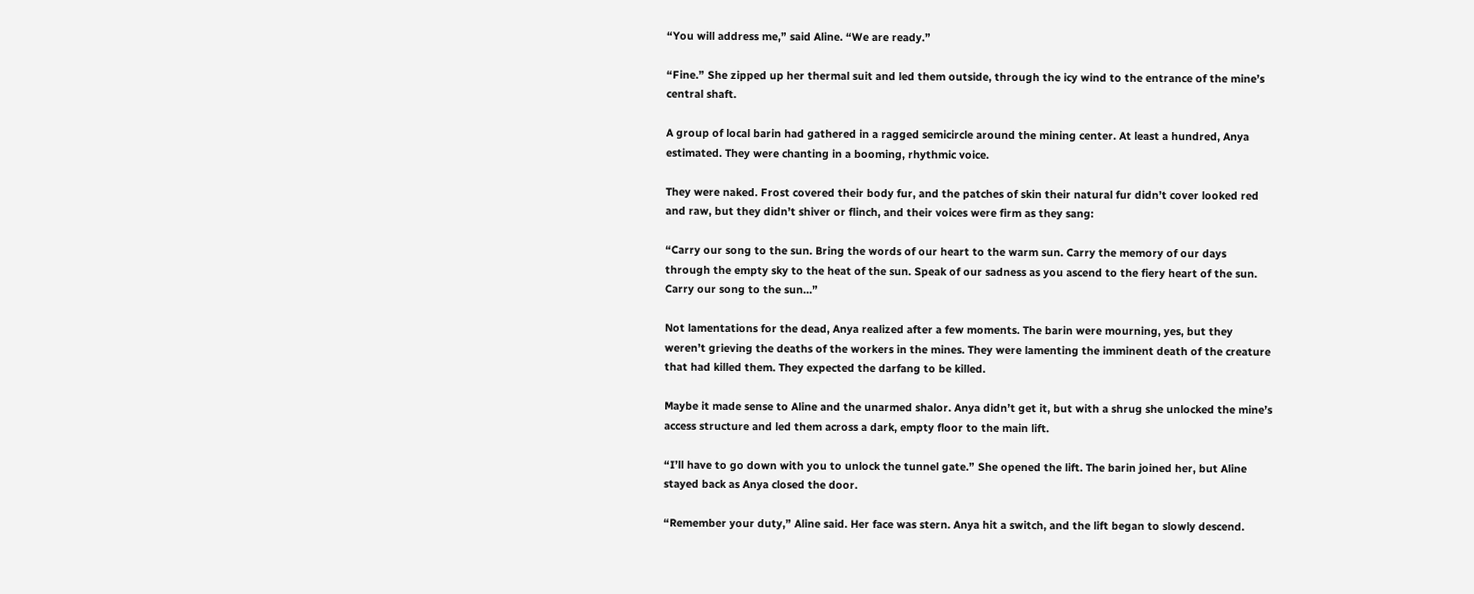“You will address me,” said Aline. “We are ready.”

“Fine.” She zipped up her thermal suit and led them outside, through the icy wind to the entrance of the mine’s central shaft.

A group of local barin had gathered in a ragged semicircle around the mining center. At least a hundred, Anya estimated. They were chanting in a booming, rhythmic voice.

They were naked. Frost covered their body fur, and the patches of skin their natural fur didn’t cover looked red and raw, but they didn’t shiver or flinch, and their voices were firm as they sang:

“Carry our song to the sun. Bring the words of our heart to the warm sun. Carry the memory of our days through the empty sky to the heat of the sun. Speak of our sadness as you ascend to the fiery heart of the sun. Carry our song to the sun…”

Not lamentations for the dead, Anya realized after a few moments. The barin were mourning, yes, but they weren’t grieving the deaths of the workers in the mines. They were lamenting the imminent death of the creature that had killed them. They expected the darfang to be killed.

Maybe it made sense to Aline and the unarmed shalor. Anya didn’t get it, but with a shrug she unlocked the mine’s access structure and led them across a dark, empty floor to the main lift.

“I’ll have to go down with you to unlock the tunnel gate.” She opened the lift. The barin joined her, but Aline stayed back as Anya closed the door.

“Remember your duty,” Aline said. Her face was stern. Anya hit a switch, and the lift began to slowly descend.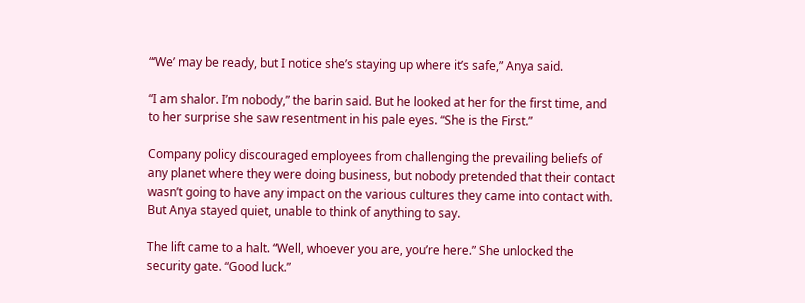“‘We’ may be ready, but I notice she’s staying up where it’s safe,” Anya said.

“I am shalor. I’m nobody,” the barin said. But he looked at her for the first time, and to her surprise she saw resentment in his pale eyes. “She is the First.”

Company policy discouraged employees from challenging the prevailing beliefs of any planet where they were doing business, but nobody pretended that their contact wasn’t going to have any impact on the various cultures they came into contact with. But Anya stayed quiet, unable to think of anything to say.

The lift came to a halt. “Well, whoever you are, you’re here.” She unlocked the security gate. “Good luck.”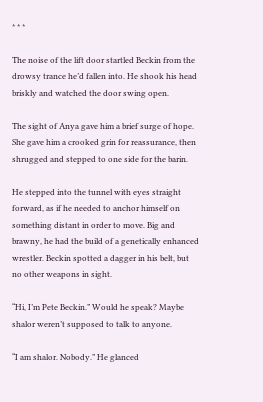* * *

The noise of the lift door startled Beckin from the drowsy trance he’d fallen into. He shook his head briskly and watched the door swing open.

The sight of Anya gave him a brief surge of hope. She gave him a crooked grin for reassurance, then shrugged and stepped to one side for the barin.

He stepped into the tunnel with eyes straight forward, as if he needed to anchor himself on something distant in order to move. Big and brawny, he had the build of a genetically enhanced wrestler. Beckin spotted a dagger in his belt, but no other weapons in sight.

“Hi, I’m Pete Beckin.” Would he speak? Maybe shalor weren’t supposed to talk to anyone.

“I am shalor. Nobody.” He glanced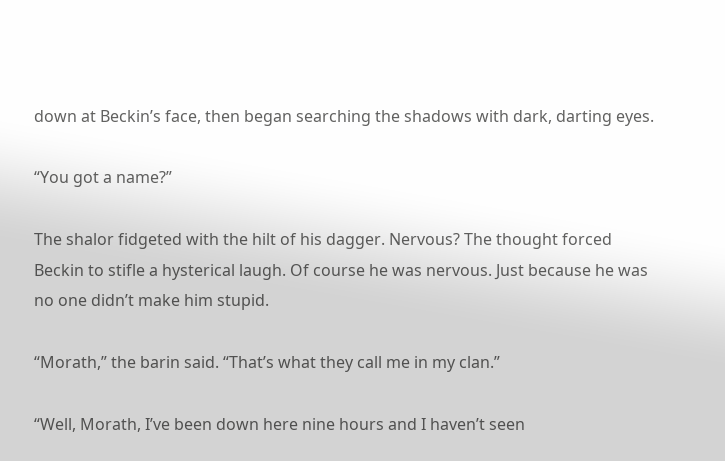down at Beckin’s face, then began searching the shadows with dark, darting eyes.

“You got a name?”

The shalor fidgeted with the hilt of his dagger. Nervous? The thought forced Beckin to stifle a hysterical laugh. Of course he was nervous. Just because he was no one didn’t make him stupid.

“Morath,” the barin said. “That’s what they call me in my clan.”

“Well, Morath, I’ve been down here nine hours and I haven’t seen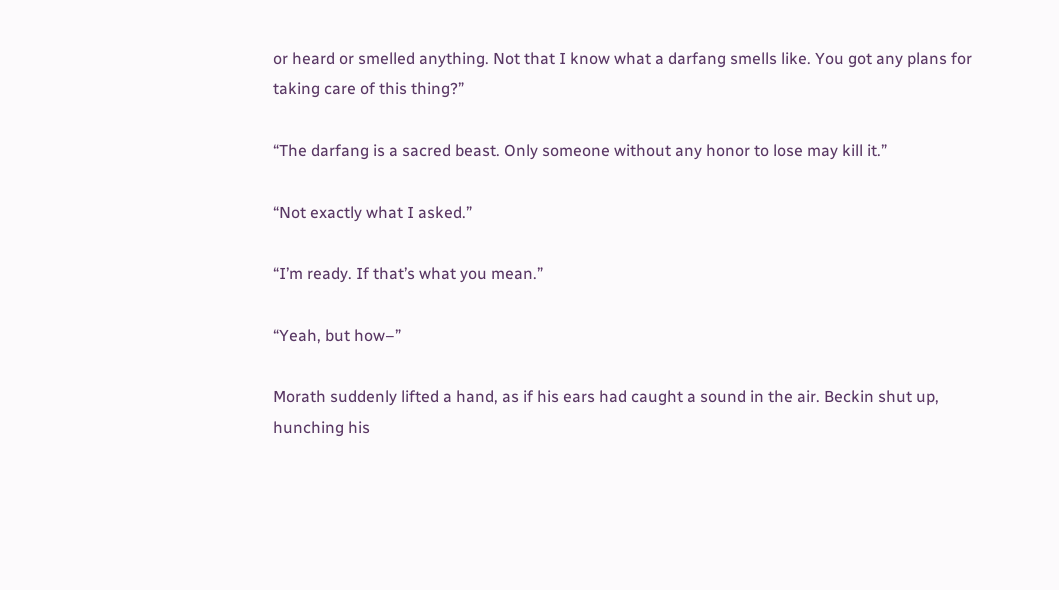or heard or smelled anything. Not that I know what a darfang smells like. You got any plans for taking care of this thing?”

“The darfang is a sacred beast. Only someone without any honor to lose may kill it.”

“Not exactly what I asked.”

“I’m ready. If that’s what you mean.”

“Yeah, but how–”

Morath suddenly lifted a hand, as if his ears had caught a sound in the air. Beckin shut up, hunching his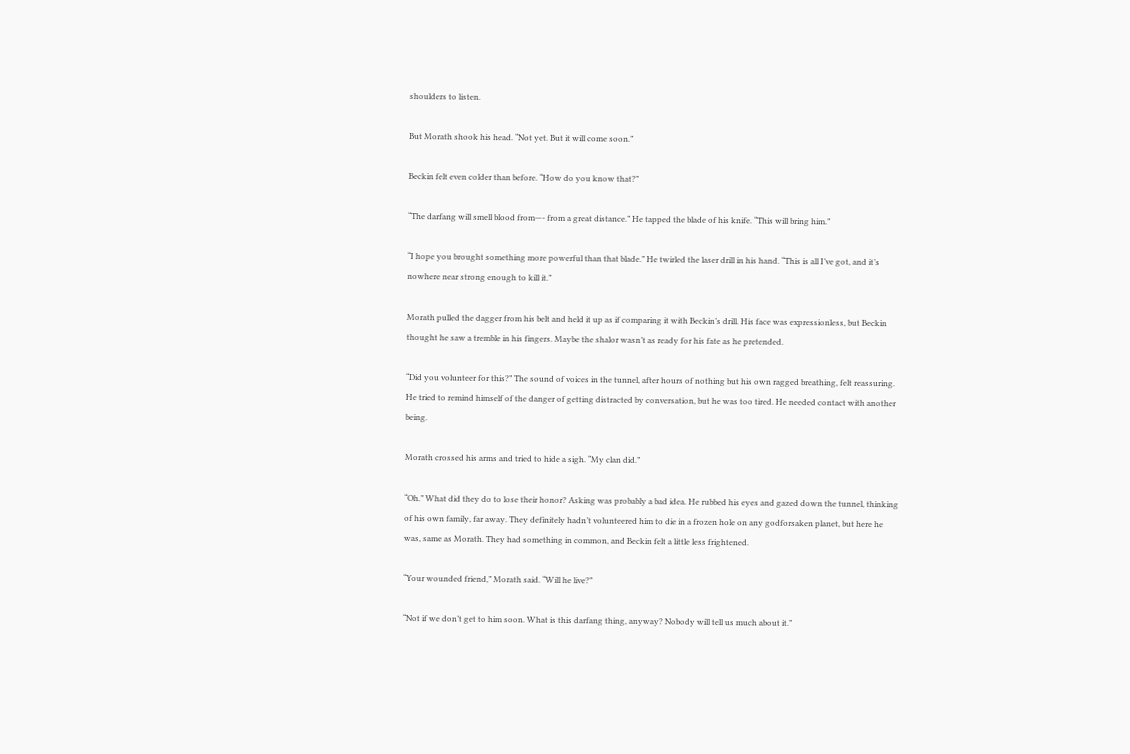shoulders to listen.

But Morath shook his head. “Not yet. But it will come soon.”

Beckin felt even colder than before. “How do you know that?”

“The darfang will smell blood from—- from a great distance.” He tapped the blade of his knife. “This will bring him.”

“I hope you brought something more powerful than that blade.” He twirled the laser drill in his hand. “This is all I’ve got, and it’s nowhere near strong enough to kill it.”

Morath pulled the dagger from his belt and held it up as if comparing it with Beckin’s drill. His face was expressionless, but Beckin thought he saw a tremble in his fingers. Maybe the shalor wasn’t as ready for his fate as he pretended.

“Did you volunteer for this?” The sound of voices in the tunnel, after hours of nothing but his own ragged breathing, felt reassuring. He tried to remind himself of the danger of getting distracted by conversation, but he was too tired. He needed contact with another being.

Morath crossed his arms and tried to hide a sigh. “My clan did.”

“Oh.” What did they do to lose their honor? Asking was probably a bad idea. He rubbed his eyes and gazed down the tunnel, thinking of his own family, far away. They definitely hadn’t volunteered him to die in a frozen hole on any godforsaken planet, but here he was, same as Morath. They had something in common, and Beckin felt a little less frightened.

“Your wounded friend,” Morath said. “Will he live?”

“Not if we don’t get to him soon. What is this darfang thing, anyway? Nobody will tell us much about it.”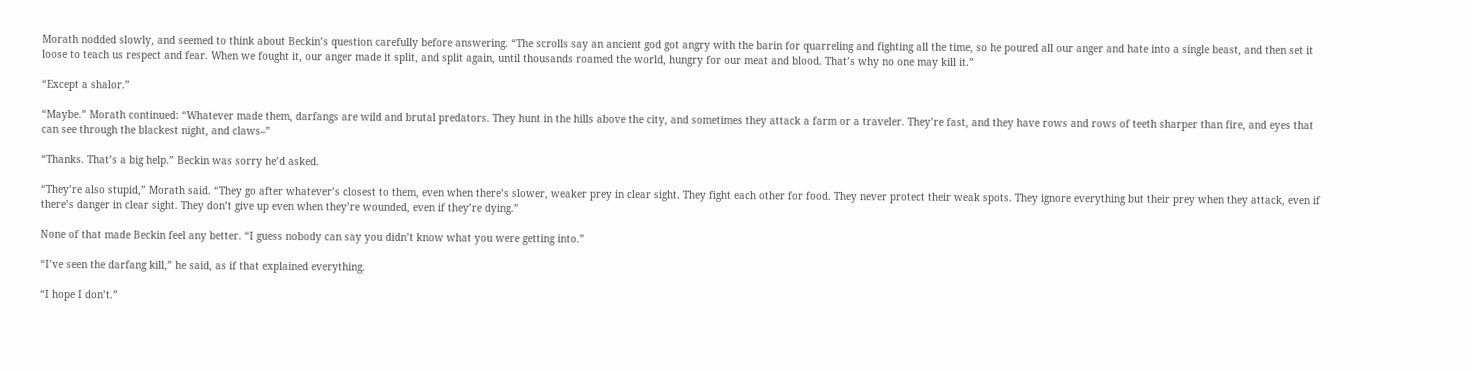Morath nodded slowly, and seemed to think about Beckin’s question carefully before answering. “The scrolls say an ancient god got angry with the barin for quarreling and fighting all the time, so he poured all our anger and hate into a single beast, and then set it loose to teach us respect and fear. When we fought it, our anger made it split, and split again, until thousands roamed the world, hungry for our meat and blood. That’s why no one may kill it.”

“Except a shalor.”

“Maybe.” Morath continued: “Whatever made them, darfangs are wild and brutal predators. They hunt in the hills above the city, and sometimes they attack a farm or a traveler. They’re fast, and they have rows and rows of teeth sharper than fire, and eyes that can see through the blackest night, and claws–”

“Thanks. That’s a big help.” Beckin was sorry he’d asked.

“They’re also stupid,” Morath said. “They go after whatever’s closest to them, even when there’s slower, weaker prey in clear sight. They fight each other for food. They never protect their weak spots. They ignore everything but their prey when they attack, even if there’s danger in clear sight. They don’t give up even when they’re wounded, even if they’re dying.”

None of that made Beckin feel any better. “I guess nobody can say you didn’t know what you were getting into.”

“I’ve seen the darfang kill,” he said, as if that explained everything.

“I hope I don’t.”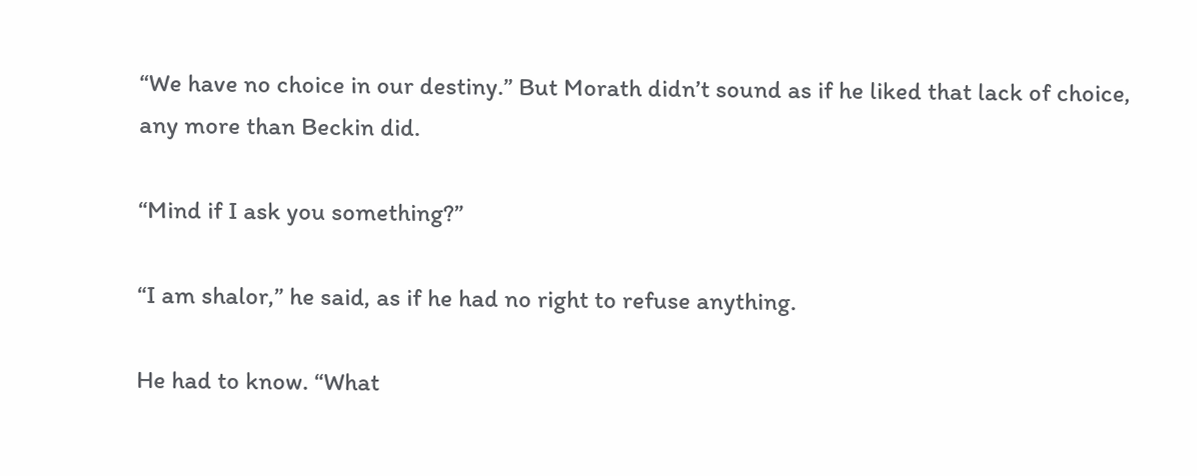“We have no choice in our destiny.” But Morath didn’t sound as if he liked that lack of choice, any more than Beckin did.

“Mind if I ask you something?”

“I am shalor,” he said, as if he had no right to refuse anything.

He had to know. “What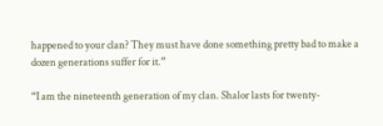happened to your clan? They must have done something pretty bad to make a dozen generations suffer for it.”

“I am the nineteenth generation of my clan. Shalor lasts for twenty-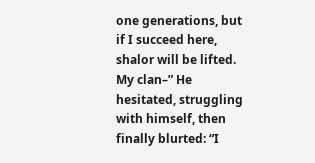one generations, but if I succeed here, shalor will be lifted. My clan–” He hesitated, struggling with himself, then finally blurted: “I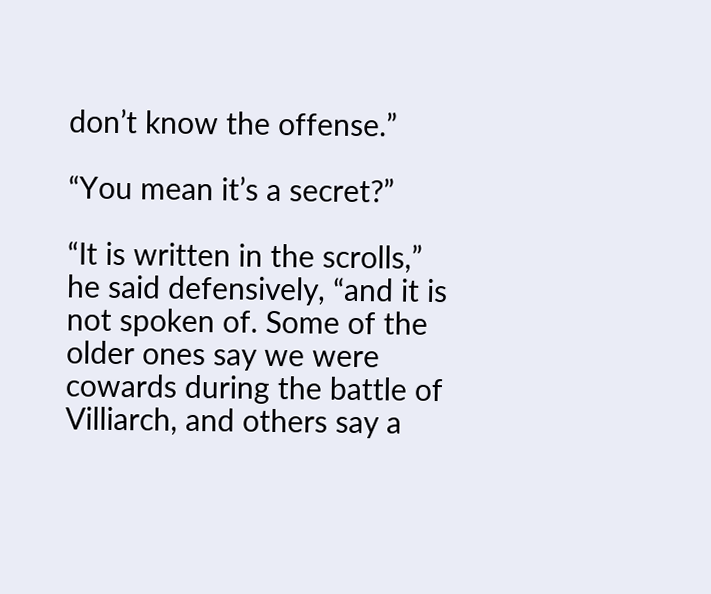don’t know the offense.”

“You mean it’s a secret?”

“It is written in the scrolls,” he said defensively, “and it is not spoken of. Some of the older ones say we were cowards during the battle of Villiarch, and others say a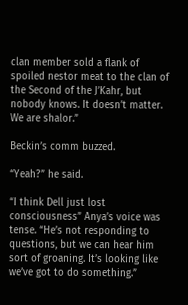clan member sold a flank of spoiled nestor meat to the clan of the Second of the J’Kahr, but nobody knows. It doesn’t matter. We are shalor.”

Beckin’s comm buzzed.

“Yeah?” he said.

“I think Dell just lost consciousness” Anya’s voice was tense. “He’s not responding to questions, but we can hear him sort of groaning. It’s looking like we’ve got to do something.”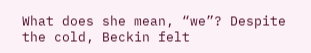What does she mean, “we”? Despite the cold, Beckin felt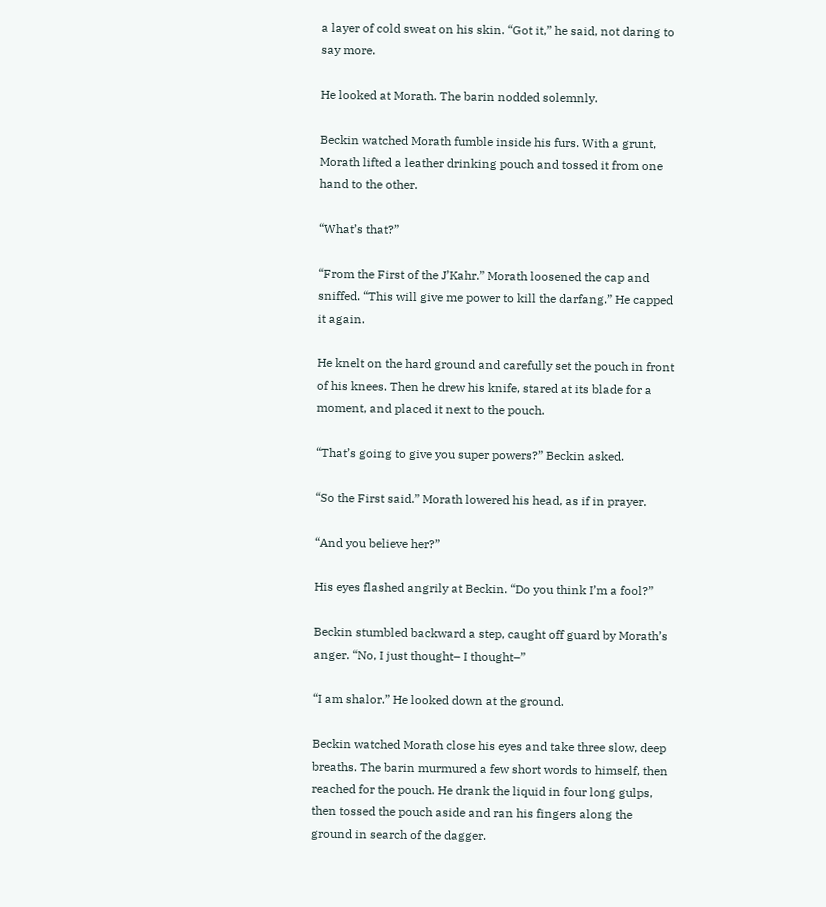a layer of cold sweat on his skin. “Got it,” he said, not daring to say more.

He looked at Morath. The barin nodded solemnly.

Beckin watched Morath fumble inside his furs. With a grunt, Morath lifted a leather drinking pouch and tossed it from one hand to the other.

“What’s that?”

“From the First of the J’Kahr.” Morath loosened the cap and sniffed. “This will give me power to kill the darfang.” He capped it again.

He knelt on the hard ground and carefully set the pouch in front of his knees. Then he drew his knife, stared at its blade for a moment, and placed it next to the pouch.

“That’s going to give you super powers?” Beckin asked.

“So the First said.” Morath lowered his head, as if in prayer.

“And you believe her?”

His eyes flashed angrily at Beckin. “Do you think I’m a fool?”

Beckin stumbled backward a step, caught off guard by Morath’s anger. “No, I just thought– I thought–”

“I am shalor.” He looked down at the ground.

Beckin watched Morath close his eyes and take three slow, deep breaths. The barin murmured a few short words to himself, then reached for the pouch. He drank the liquid in four long gulps, then tossed the pouch aside and ran his fingers along the ground in search of the dagger.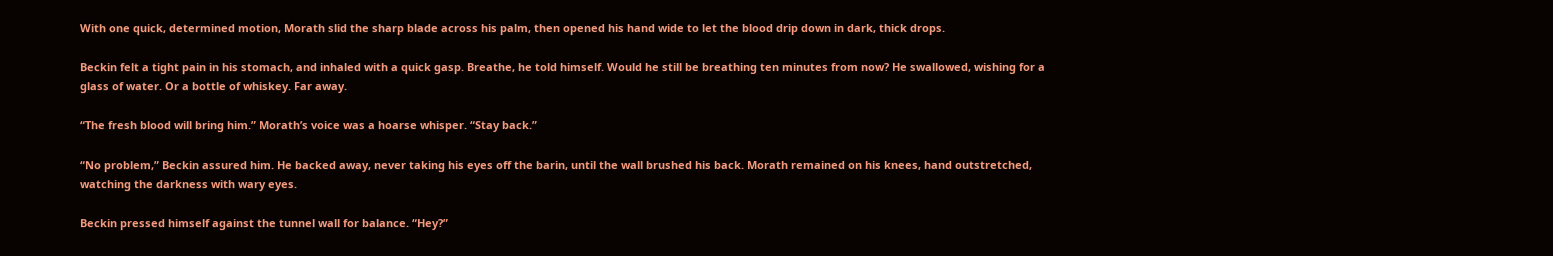With one quick, determined motion, Morath slid the sharp blade across his palm, then opened his hand wide to let the blood drip down in dark, thick drops.

Beckin felt a tight pain in his stomach, and inhaled with a quick gasp. Breathe, he told himself. Would he still be breathing ten minutes from now? He swallowed, wishing for a glass of water. Or a bottle of whiskey. Far away.

“The fresh blood will bring him.” Morath’s voice was a hoarse whisper. “Stay back.”

“No problem,” Beckin assured him. He backed away, never taking his eyes off the barin, until the wall brushed his back. Morath remained on his knees, hand outstretched, watching the darkness with wary eyes.

Beckin pressed himself against the tunnel wall for balance. “Hey?”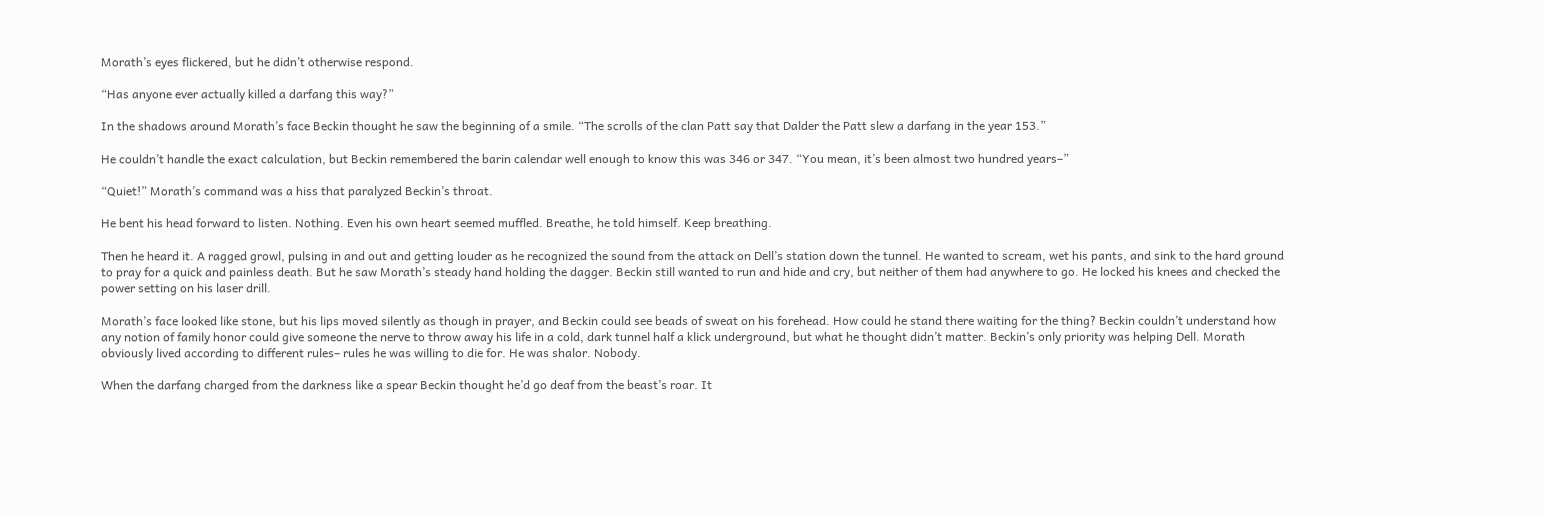Morath’s eyes flickered, but he didn’t otherwise respond.

“Has anyone ever actually killed a darfang this way?”

In the shadows around Morath’s face Beckin thought he saw the beginning of a smile. “The scrolls of the clan Patt say that Dalder the Patt slew a darfang in the year 153.”

He couldn’t handle the exact calculation, but Beckin remembered the barin calendar well enough to know this was 346 or 347. “You mean, it’s been almost two hundred years–”

“Quiet!” Morath’s command was a hiss that paralyzed Beckin’s throat.

He bent his head forward to listen. Nothing. Even his own heart seemed muffled. Breathe, he told himself. Keep breathing.

Then he heard it. A ragged growl, pulsing in and out and getting louder as he recognized the sound from the attack on Dell’s station down the tunnel. He wanted to scream, wet his pants, and sink to the hard ground to pray for a quick and painless death. But he saw Morath’s steady hand holding the dagger. Beckin still wanted to run and hide and cry, but neither of them had anywhere to go. He locked his knees and checked the power setting on his laser drill.

Morath’s face looked like stone, but his lips moved silently as though in prayer, and Beckin could see beads of sweat on his forehead. How could he stand there waiting for the thing? Beckin couldn’t understand how any notion of family honor could give someone the nerve to throw away his life in a cold, dark tunnel half a klick underground, but what he thought didn’t matter. Beckin’s only priority was helping Dell. Morath obviously lived according to different rules– rules he was willing to die for. He was shalor. Nobody.

When the darfang charged from the darkness like a spear Beckin thought he’d go deaf from the beast’s roar. It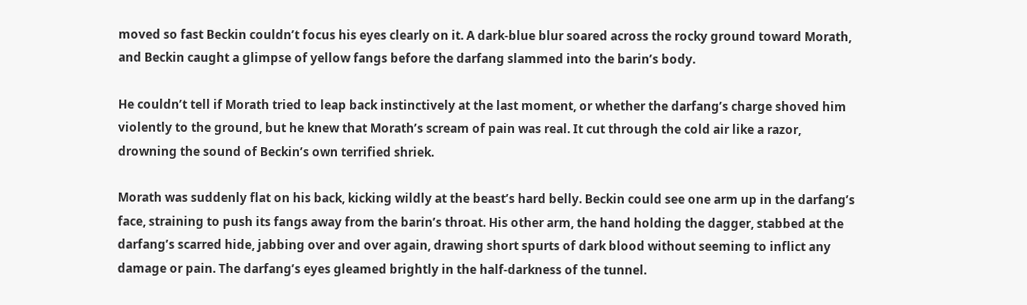moved so fast Beckin couldn’t focus his eyes clearly on it. A dark-blue blur soared across the rocky ground toward Morath, and Beckin caught a glimpse of yellow fangs before the darfang slammed into the barin’s body.

He couldn’t tell if Morath tried to leap back instinctively at the last moment, or whether the darfang’s charge shoved him violently to the ground, but he knew that Morath’s scream of pain was real. It cut through the cold air like a razor, drowning the sound of Beckin’s own terrified shriek.

Morath was suddenly flat on his back, kicking wildly at the beast’s hard belly. Beckin could see one arm up in the darfang’s face, straining to push its fangs away from the barin’s throat. His other arm, the hand holding the dagger, stabbed at the darfang’s scarred hide, jabbing over and over again, drawing short spurts of dark blood without seeming to inflict any damage or pain. The darfang’s eyes gleamed brightly in the half-darkness of the tunnel.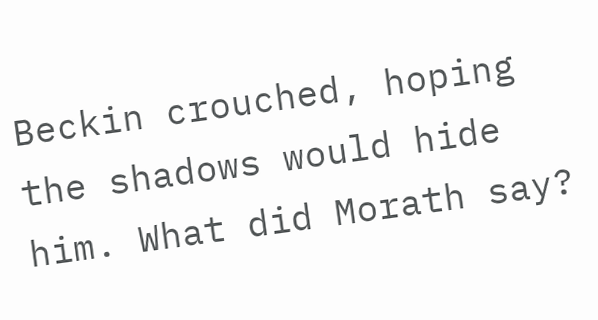Beckin crouched, hoping the shadows would hide him. What did Morath say?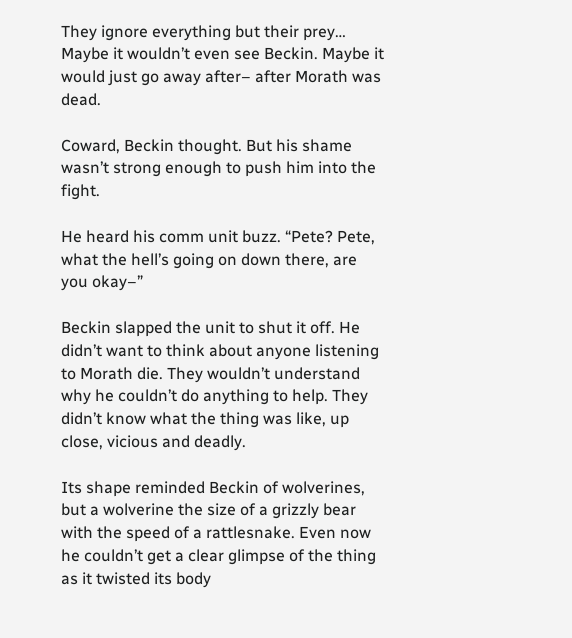They ignore everything but their prey… Maybe it wouldn’t even see Beckin. Maybe it would just go away after– after Morath was dead.

Coward, Beckin thought. But his shame wasn’t strong enough to push him into the fight.

He heard his comm unit buzz. “Pete? Pete, what the hell’s going on down there, are you okay–”

Beckin slapped the unit to shut it off. He didn’t want to think about anyone listening to Morath die. They wouldn’t understand why he couldn’t do anything to help. They didn’t know what the thing was like, up close, vicious and deadly.

Its shape reminded Beckin of wolverines, but a wolverine the size of a grizzly bear with the speed of a rattlesnake. Even now he couldn’t get a clear glimpse of the thing as it twisted its body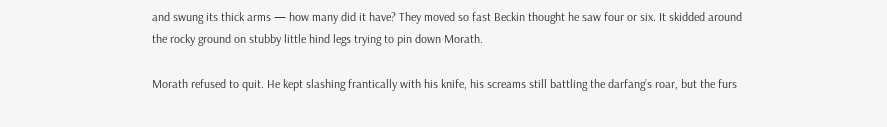and swung its thick arms — how many did it have? They moved so fast Beckin thought he saw four or six. It skidded around the rocky ground on stubby little hind legs trying to pin down Morath.

Morath refused to quit. He kept slashing frantically with his knife, his screams still battling the darfang’s roar, but the furs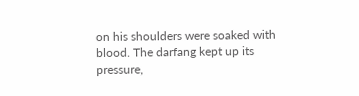on his shoulders were soaked with blood. The darfang kept up its pressure,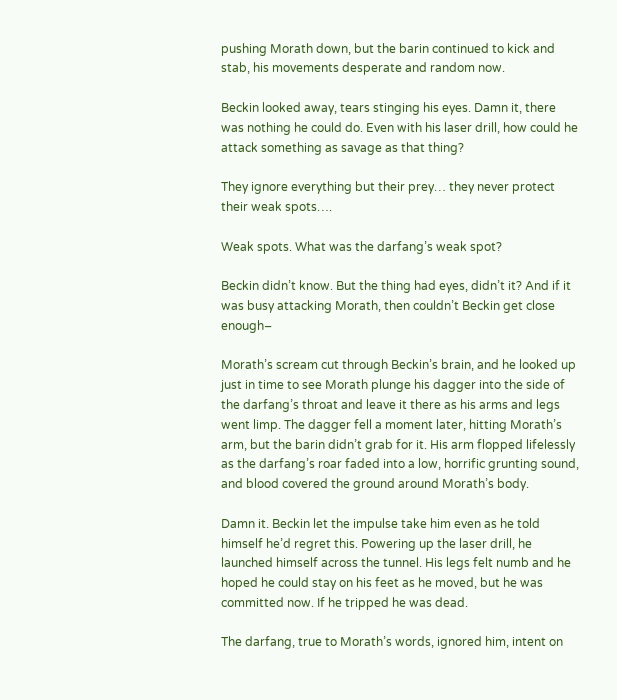pushing Morath down, but the barin continued to kick and stab, his movements desperate and random now.

Beckin looked away, tears stinging his eyes. Damn it, there was nothing he could do. Even with his laser drill, how could he attack something as savage as that thing?

They ignore everything but their prey… they never protect their weak spots….

Weak spots. What was the darfang’s weak spot?

Beckin didn’t know. But the thing had eyes, didn’t it? And if it was busy attacking Morath, then couldn’t Beckin get close enough–

Morath’s scream cut through Beckin’s brain, and he looked up just in time to see Morath plunge his dagger into the side of the darfang’s throat and leave it there as his arms and legs went limp. The dagger fell a moment later, hitting Morath’s arm, but the barin didn’t grab for it. His arm flopped lifelessly as the darfang’s roar faded into a low, horrific grunting sound, and blood covered the ground around Morath’s body.

Damn it. Beckin let the impulse take him even as he told himself he’d regret this. Powering up the laser drill, he launched himself across the tunnel. His legs felt numb and he hoped he could stay on his feet as he moved, but he was committed now. If he tripped he was dead.

The darfang, true to Morath’s words, ignored him, intent on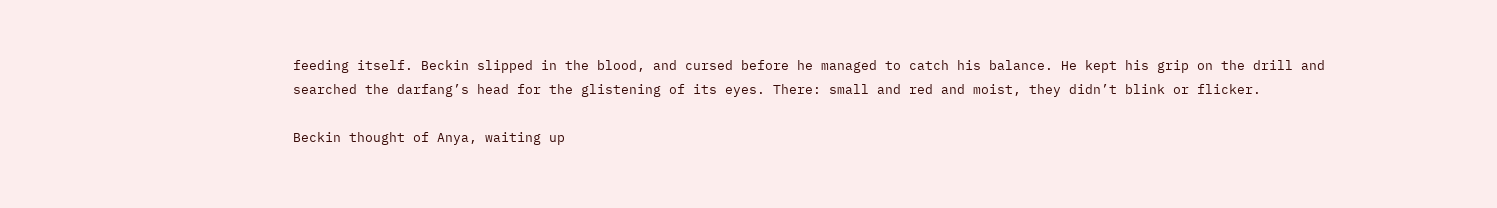feeding itself. Beckin slipped in the blood, and cursed before he managed to catch his balance. He kept his grip on the drill and searched the darfang’s head for the glistening of its eyes. There: small and red and moist, they didn’t blink or flicker.

Beckin thought of Anya, waiting up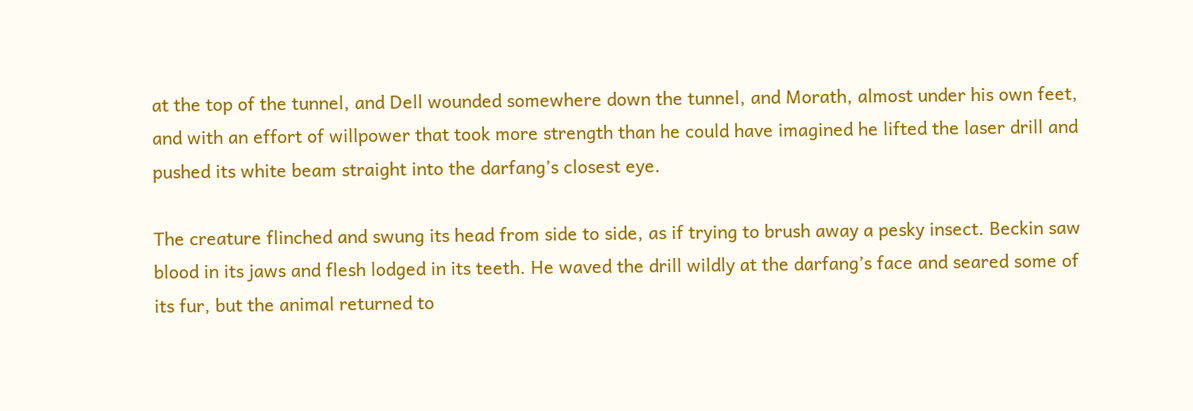at the top of the tunnel, and Dell wounded somewhere down the tunnel, and Morath, almost under his own feet, and with an effort of willpower that took more strength than he could have imagined he lifted the laser drill and pushed its white beam straight into the darfang’s closest eye.

The creature flinched and swung its head from side to side, as if trying to brush away a pesky insect. Beckin saw blood in its jaws and flesh lodged in its teeth. He waved the drill wildly at the darfang’s face and seared some of its fur, but the animal returned to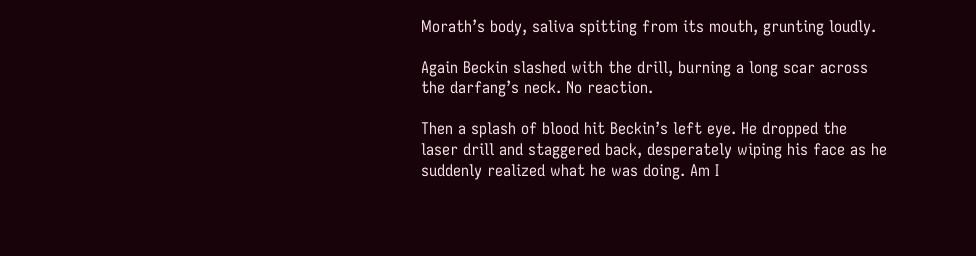Morath’s body, saliva spitting from its mouth, grunting loudly.

Again Beckin slashed with the drill, burning a long scar across the darfang’s neck. No reaction.

Then a splash of blood hit Beckin’s left eye. He dropped the laser drill and staggered back, desperately wiping his face as he suddenly realized what he was doing. Am I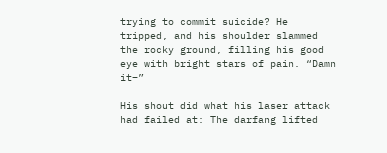trying to commit suicide? He tripped, and his shoulder slammed the rocky ground, filling his good eye with bright stars of pain. “Damn it–”

His shout did what his laser attack had failed at: The darfang lifted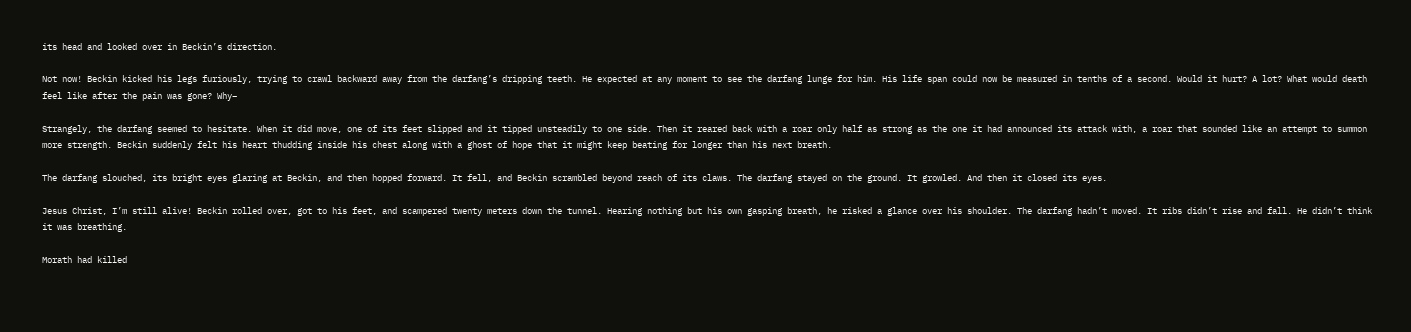its head and looked over in Beckin’s direction.

Not now! Beckin kicked his legs furiously, trying to crawl backward away from the darfang’s dripping teeth. He expected at any moment to see the darfang lunge for him. His life span could now be measured in tenths of a second. Would it hurt? A lot? What would death feel like after the pain was gone? Why–

Strangely, the darfang seemed to hesitate. When it did move, one of its feet slipped and it tipped unsteadily to one side. Then it reared back with a roar only half as strong as the one it had announced its attack with, a roar that sounded like an attempt to summon more strength. Beckin suddenly felt his heart thudding inside his chest along with a ghost of hope that it might keep beating for longer than his next breath.

The darfang slouched, its bright eyes glaring at Beckin, and then hopped forward. It fell, and Beckin scrambled beyond reach of its claws. The darfang stayed on the ground. It growled. And then it closed its eyes.

Jesus Christ, I’m still alive! Beckin rolled over, got to his feet, and scampered twenty meters down the tunnel. Hearing nothing but his own gasping breath, he risked a glance over his shoulder. The darfang hadn’t moved. It ribs didn’t rise and fall. He didn’t think it was breathing.

Morath had killed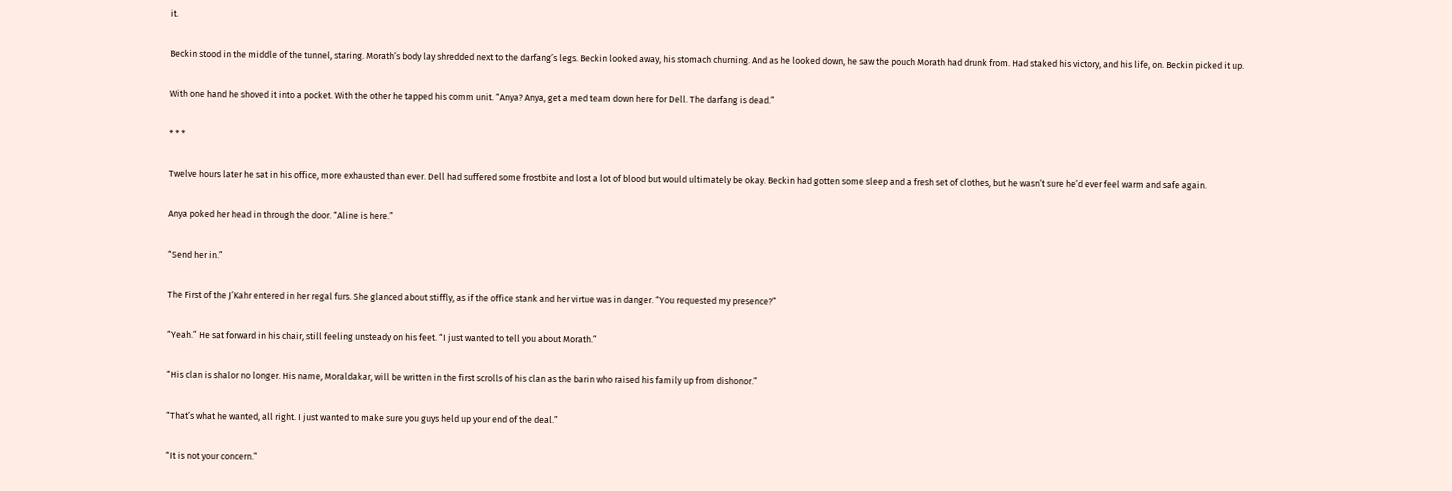it.

Beckin stood in the middle of the tunnel, staring. Morath’s body lay shredded next to the darfang’s legs. Beckin looked away, his stomach churning. And as he looked down, he saw the pouch Morath had drunk from. Had staked his victory, and his life, on. Beckin picked it up.

With one hand he shoved it into a pocket. With the other he tapped his comm unit. “Anya? Anya, get a med team down here for Dell. The darfang is dead.”

* * *

Twelve hours later he sat in his office, more exhausted than ever. Dell had suffered some frostbite and lost a lot of blood but would ultimately be okay. Beckin had gotten some sleep and a fresh set of clothes, but he wasn’t sure he’d ever feel warm and safe again.

Anya poked her head in through the door. “Aline is here.”

“Send her in.”

The First of the J’Kahr entered in her regal furs. She glanced about stiffly, as if the office stank and her virtue was in danger. “You requested my presence?”

“Yeah.” He sat forward in his chair, still feeling unsteady on his feet. “I just wanted to tell you about Morath.”

“His clan is shalor no longer. His name, Moraldakar, will be written in the first scrolls of his clan as the barin who raised his family up from dishonor.”

“That’s what he wanted, all right. I just wanted to make sure you guys held up your end of the deal.”

“It is not your concern.”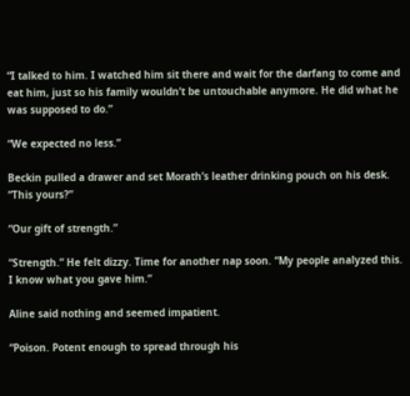“I talked to him. I watched him sit there and wait for the darfang to come and eat him, just so his family wouldn’t be untouchable anymore. He did what he was supposed to do.”

“We expected no less.”

Beckin pulled a drawer and set Morath’s leather drinking pouch on his desk. “This yours?”

“Our gift of strength.”

“Strength.” He felt dizzy. Time for another nap soon. “My people analyzed this. I know what you gave him.”

Aline said nothing and seemed impatient.

“Poison. Potent enough to spread through his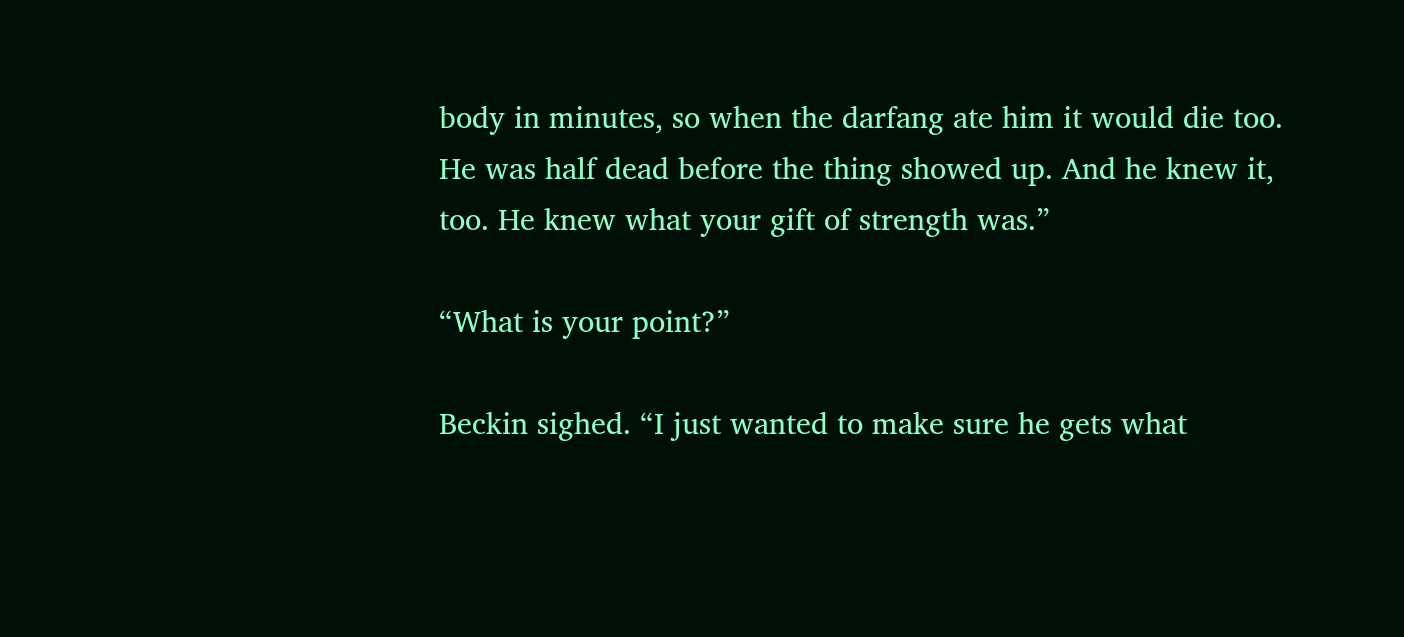body in minutes, so when the darfang ate him it would die too. He was half dead before the thing showed up. And he knew it, too. He knew what your gift of strength was.”

“What is your point?”

Beckin sighed. “I just wanted to make sure he gets what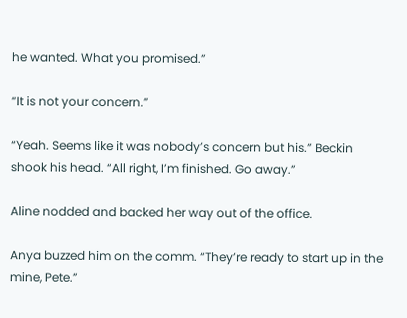he wanted. What you promised.”

“It is not your concern.”

“Yeah. Seems like it was nobody’s concern but his.” Beckin shook his head. “All right, I’m finished. Go away.”

Aline nodded and backed her way out of the office.

Anya buzzed him on the comm. “They’re ready to start up in the mine, Pete.”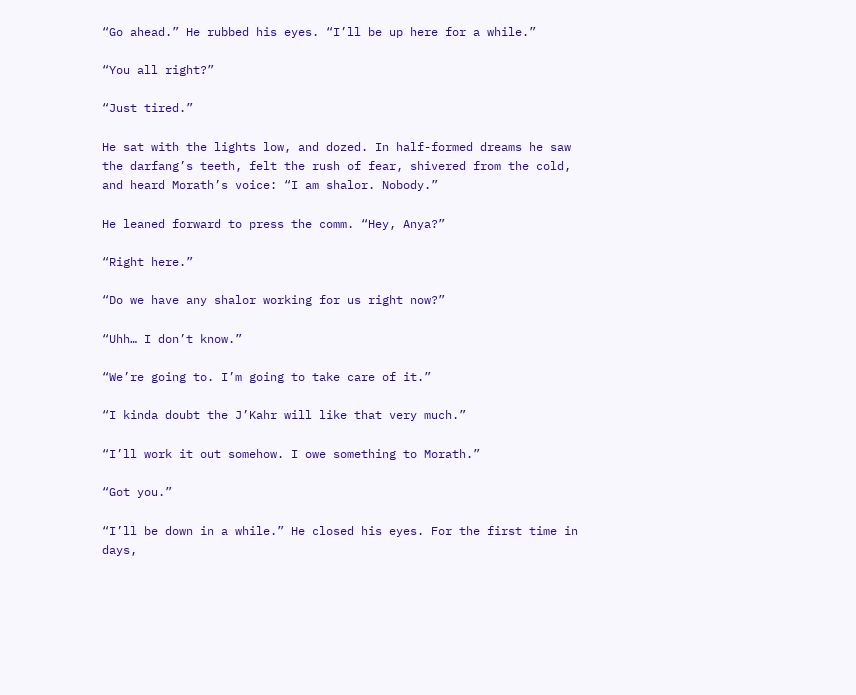“Go ahead.” He rubbed his eyes. “I’ll be up here for a while.”

“You all right?”

“Just tired.”

He sat with the lights low, and dozed. In half-formed dreams he saw the darfang’s teeth, felt the rush of fear, shivered from the cold, and heard Morath’s voice: “I am shalor. Nobody.”

He leaned forward to press the comm. “Hey, Anya?”

“Right here.”

“Do we have any shalor working for us right now?”

“Uhh… I don’t know.”

“We’re going to. I’m going to take care of it.”

“I kinda doubt the J’Kahr will like that very much.”

“I’ll work it out somehow. I owe something to Morath.”

“Got you.”

“I’ll be down in a while.” He closed his eyes. For the first time in days,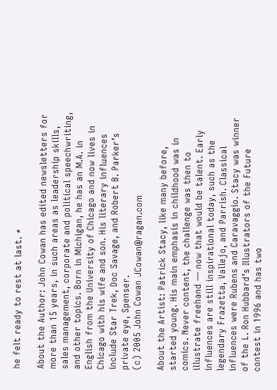he felt ready to rest at last. *

About the Author: John Cowan has edited newsletters for more than 15 years, in such areas as leadership skills, sales management, corporate and political speechwriting, and other topics. Born in Michigan, he has an M.A. in English from the University of Chicago and now lives in Chicago with his wife and son. His literary influences include Star Trek, Doc Savage, and Robert B. Parker’s private eye, Spenser.
(c) 2005 John Cowan JCowan@ragan.com

About the Artist: Patrick Stacy, like many before, started young. His main emphasis in childhood was in comics. Never content, the challenge was then to illustrate freehand — now that would be talent. Early influences are still inspirational today, such as the legendary Frazetta, Vallejo, and Parrish. Classical influences were Rubens and Caravaggio. Stacy was winner of the L. Ron Hubbard’s Illustrators of the Future contest in 1996 and has two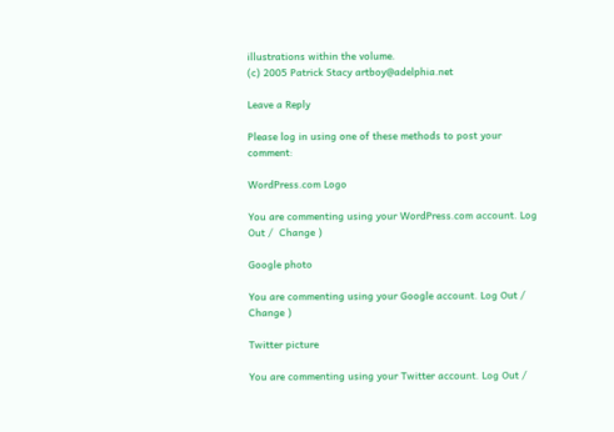illustrations within the volume.
(c) 2005 Patrick Stacy artboy@adelphia.net

Leave a Reply

Please log in using one of these methods to post your comment:

WordPress.com Logo

You are commenting using your WordPress.com account. Log Out /  Change )

Google photo

You are commenting using your Google account. Log Out /  Change )

Twitter picture

You are commenting using your Twitter account. Log Out /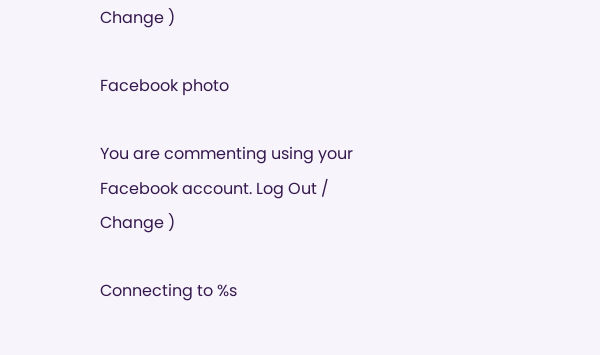Change )

Facebook photo

You are commenting using your Facebook account. Log Out /  Change )

Connecting to %s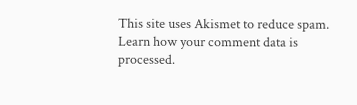This site uses Akismet to reduce spam. Learn how your comment data is processed.